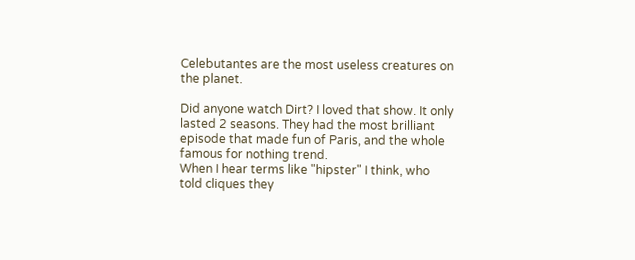Celebutantes are the most useless creatures on the planet.

Did anyone watch Dirt? I loved that show. It only lasted 2 seasons. They had the most brilliant episode that made fun of Paris, and the whole famous for nothing trend.
When I hear terms like "hipster" I think, who told cliques they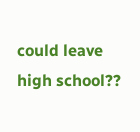could leave high school??